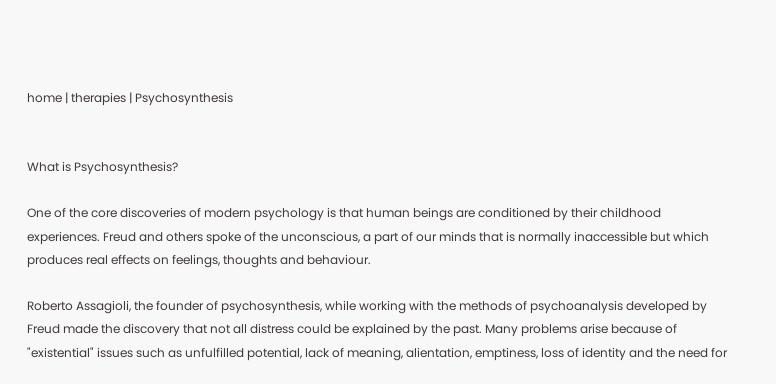home | therapies | Psychosynthesis


What is Psychosynthesis?

One of the core discoveries of modern psychology is that human beings are conditioned by their childhood experiences. Freud and others spoke of the unconscious, a part of our minds that is normally inaccessible but which produces real effects on feelings, thoughts and behaviour.

Roberto Assagioli, the founder of psychosynthesis, while working with the methods of psychoanalysis developed by Freud made the discovery that not all distress could be explained by the past. Many problems arise because of "existential" issues such as unfulfilled potential, lack of meaning, alientation, emptiness, loss of identity and the need for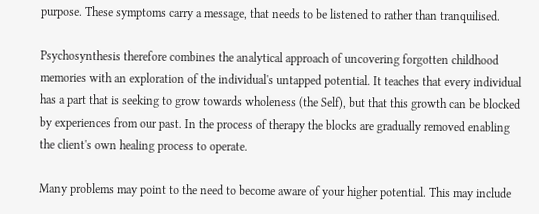purpose. These symptoms carry a message, that needs to be listened to rather than tranquilised.

Psychosynthesis therefore combines the analytical approach of uncovering forgotten childhood memories with an exploration of the individual's untapped potential. It teaches that every individual has a part that is seeking to grow towards wholeness (the Self), but that this growth can be blocked by experiences from our past. In the process of therapy the blocks are gradually removed enabling the client's own healing process to operate.

Many problems may point to the need to become aware of your higher potential. This may include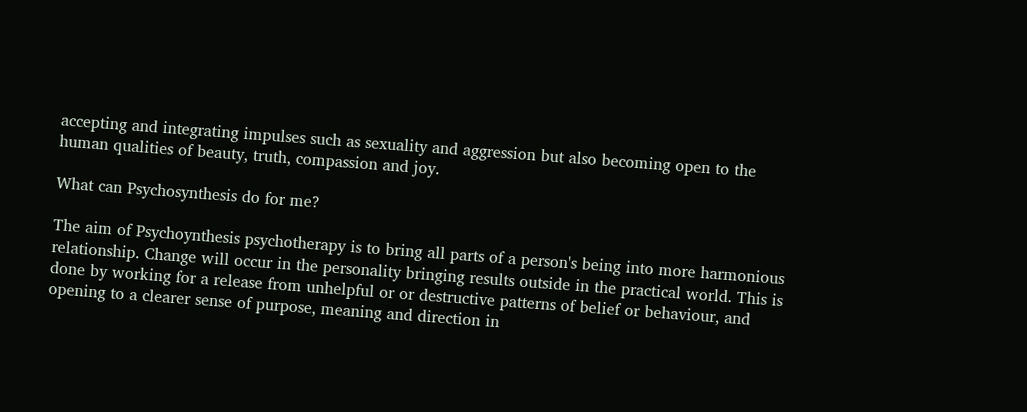accepting and integrating impulses such as sexuality and aggression but also becoming open to the human qualities of beauty, truth, compassion and joy.

What can Psychosynthesis do for me?

The aim of Psychoynthesis psychotherapy is to bring all parts of a person's being into more harmonious relationship. Change will occur in the personality bringing results outside in the practical world. This is done by working for a release from unhelpful or or destructive patterns of belief or behaviour, and opening to a clearer sense of purpose, meaning and direction in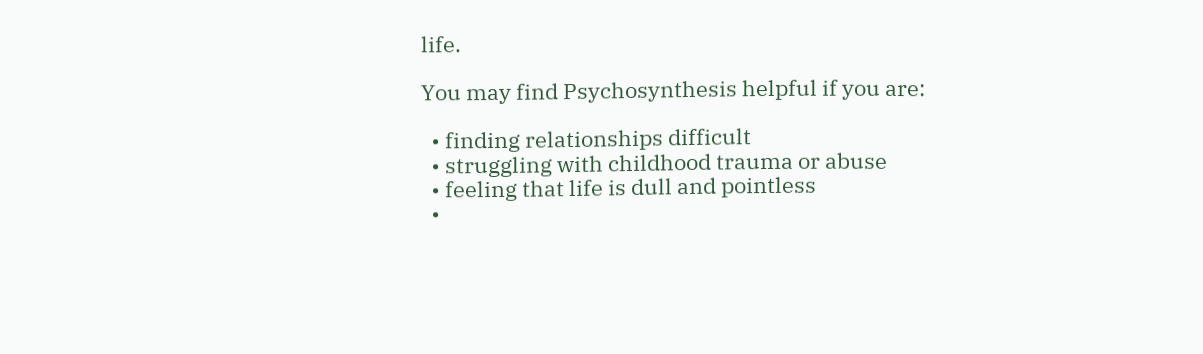life.

You may find Psychosynthesis helpful if you are:

  • finding relationships difficult
  • struggling with childhood trauma or abuse
  • feeling that life is dull and pointless
  •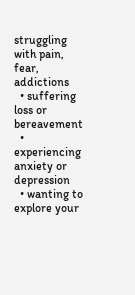struggling with pain, fear, addictions
  • suffering loss or bereavement
  • experiencing anxiety or depression
  • wanting to explore your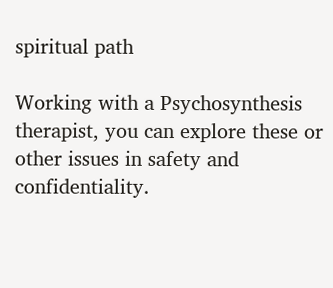spiritual path

Working with a Psychosynthesis therapist, you can explore these or other issues in safety and confidentiality.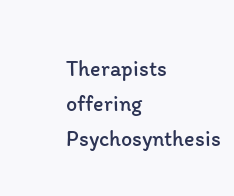Therapists offering Psychosynthesis